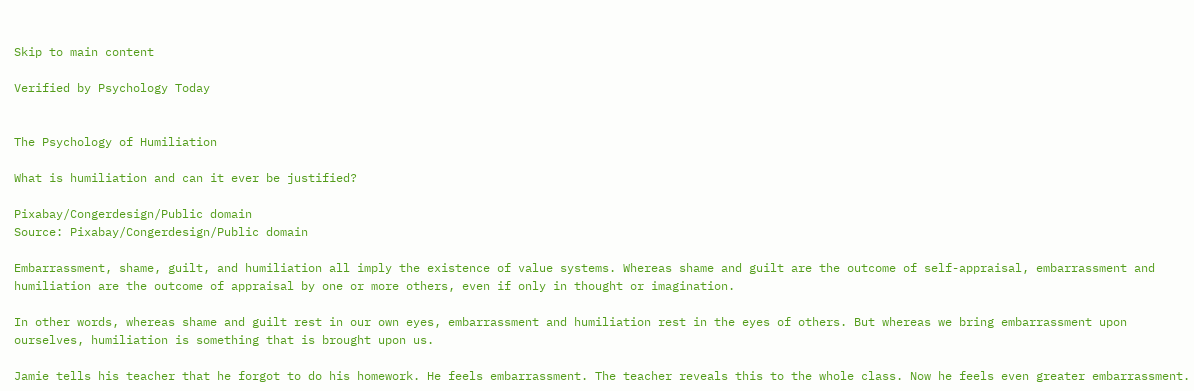Skip to main content

Verified by Psychology Today


The Psychology of Humiliation

What is humiliation and can it ever be justified?

Pixabay/Congerdesign/Public domain
Source: Pixabay/Congerdesign/Public domain

Embarrassment, shame, guilt, and humiliation all imply the existence of value systems. Whereas shame and guilt are the outcome of self-appraisal, embarrassment and humiliation are the outcome of appraisal by one or more others, even if only in thought or imagination.

In other words, whereas shame and guilt rest in our own eyes, embarrassment and humiliation rest in the eyes of others. But whereas we bring embarrassment upon ourselves, humiliation is something that is brought upon us.

Jamie tells his teacher that he forgot to do his homework. He feels embarrassment. The teacher reveals this to the whole class. Now he feels even greater embarrassment.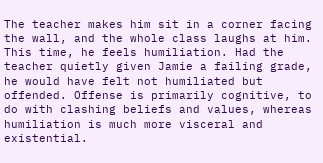The teacher makes him sit in a corner facing the wall, and the whole class laughs at him. This time, he feels humiliation. Had the teacher quietly given Jamie a failing grade, he would have felt not humiliated but offended. Offense is primarily cognitive, to do with clashing beliefs and values, whereas humiliation is much more visceral and existential.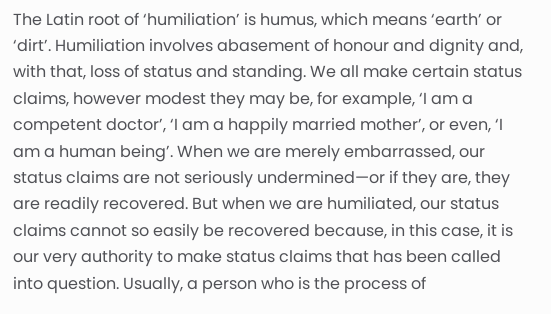The Latin root of ‘humiliation’ is humus, which means ‘earth’ or ‘dirt’. Humiliation involves abasement of honour and dignity and, with that, loss of status and standing. We all make certain status claims, however modest they may be, for example, ‘I am a competent doctor’, ‘I am a happily married mother’, or even, ‘I am a human being’. When we are merely embarrassed, our status claims are not seriously undermined—or if they are, they are readily recovered. But when we are humiliated, our status claims cannot so easily be recovered because, in this case, it is our very authority to make status claims that has been called into question. Usually, a person who is the process of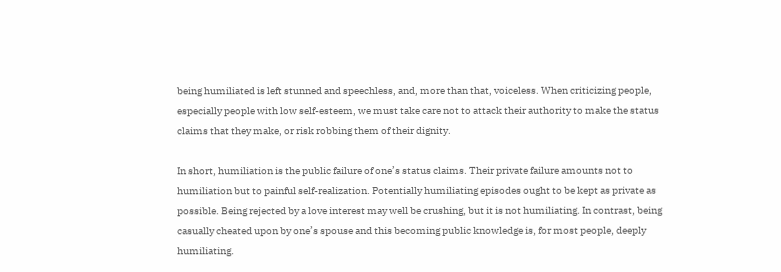being humiliated is left stunned and speechless, and, more than that, voiceless. When criticizing people, especially people with low self-esteem, we must take care not to attack their authority to make the status claims that they make, or risk robbing them of their dignity.

In short, humiliation is the public failure of one’s status claims. Their private failure amounts not to humiliation but to painful self-realization. Potentially humiliating episodes ought to be kept as private as possible. Being rejected by a love interest may well be crushing, but it is not humiliating. In contrast, being casually cheated upon by one’s spouse and this becoming public knowledge is, for most people, deeply humiliating.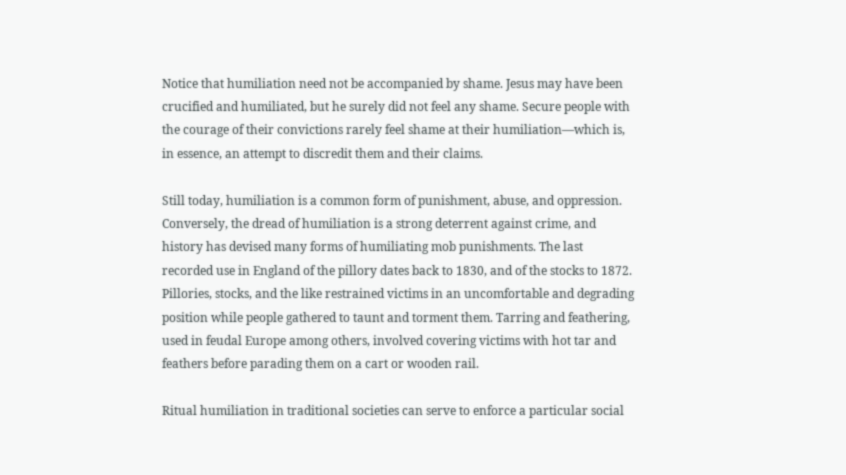Notice that humiliation need not be accompanied by shame. Jesus may have been crucified and humiliated, but he surely did not feel any shame. Secure people with the courage of their convictions rarely feel shame at their humiliation—which is, in essence, an attempt to discredit them and their claims.

Still today, humiliation is a common form of punishment, abuse, and oppression. Conversely, the dread of humiliation is a strong deterrent against crime, and history has devised many forms of humiliating mob punishments. The last recorded use in England of the pillory dates back to 1830, and of the stocks to 1872. Pillories, stocks, and the like restrained victims in an uncomfortable and degrading position while people gathered to taunt and torment them. Tarring and feathering, used in feudal Europe among others, involved covering victims with hot tar and feathers before parading them on a cart or wooden rail.

Ritual humiliation in traditional societies can serve to enforce a particular social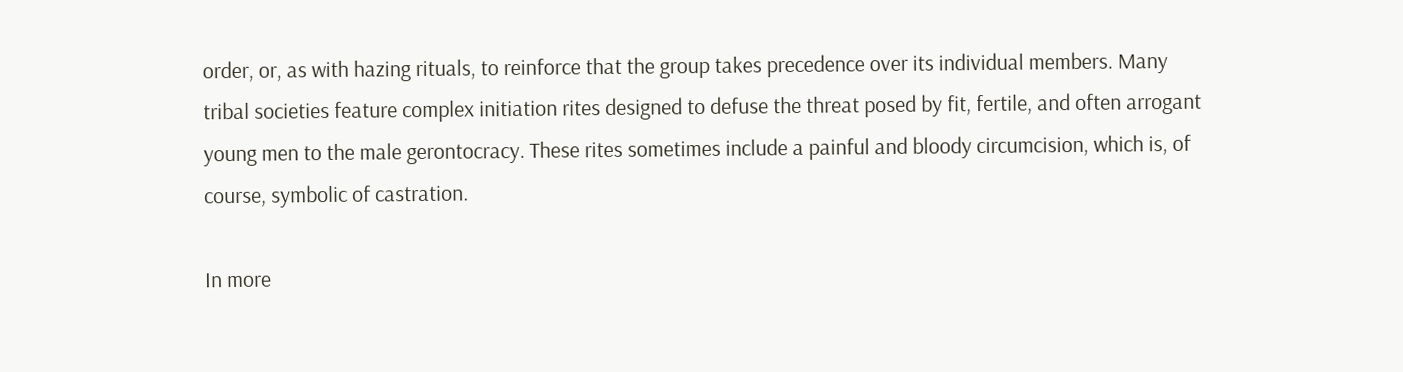order, or, as with hazing rituals, to reinforce that the group takes precedence over its individual members. Many tribal societies feature complex initiation rites designed to defuse the threat posed by fit, fertile, and often arrogant young men to the male gerontocracy. These rites sometimes include a painful and bloody circumcision, which is, of course, symbolic of castration.

In more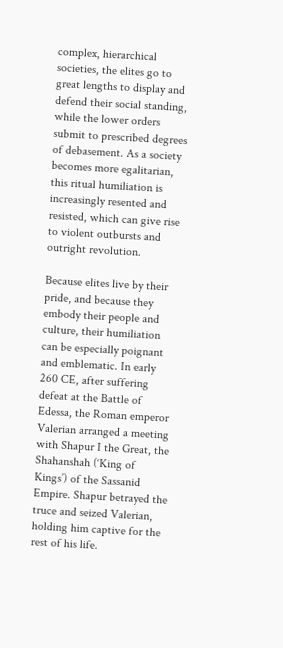complex, hierarchical societies, the elites go to great lengths to display and defend their social standing, while the lower orders submit to prescribed degrees of debasement. As a society becomes more egalitarian, this ritual humiliation is increasingly resented and resisted, which can give rise to violent outbursts and outright revolution.

Because elites live by their pride, and because they embody their people and culture, their humiliation can be especially poignant and emblematic. In early 260 CE, after suffering defeat at the Battle of Edessa, the Roman emperor Valerian arranged a meeting with Shapur I the Great, the Shahanshah (‘King of Kings’) of the Sassanid Empire. Shapur betrayed the truce and seized Valerian, holding him captive for the rest of his life.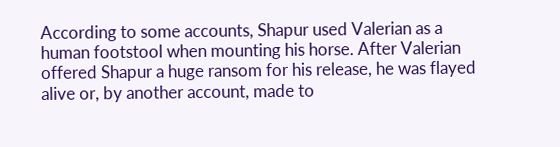According to some accounts, Shapur used Valerian as a human footstool when mounting his horse. After Valerian offered Shapur a huge ransom for his release, he was flayed alive or, by another account, made to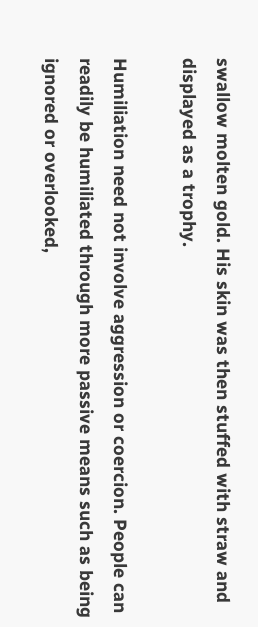swallow molten gold. His skin was then stuffed with straw and displayed as a trophy.

Humiliation need not involve aggression or coercion. People can readily be humiliated through more passive means such as being ignored or overlooked,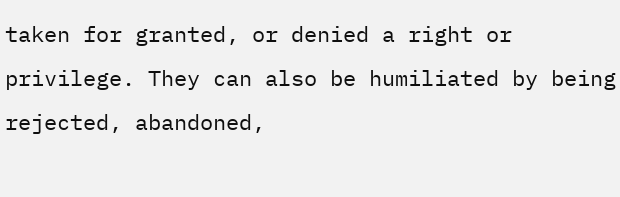taken for granted, or denied a right or privilege. They can also be humiliated by being rejected, abandoned,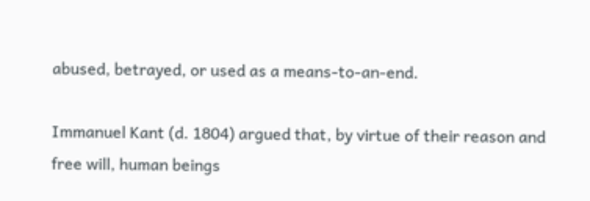abused, betrayed, or used as a means-to-an-end.

Immanuel Kant (d. 1804) argued that, by virtue of their reason and free will, human beings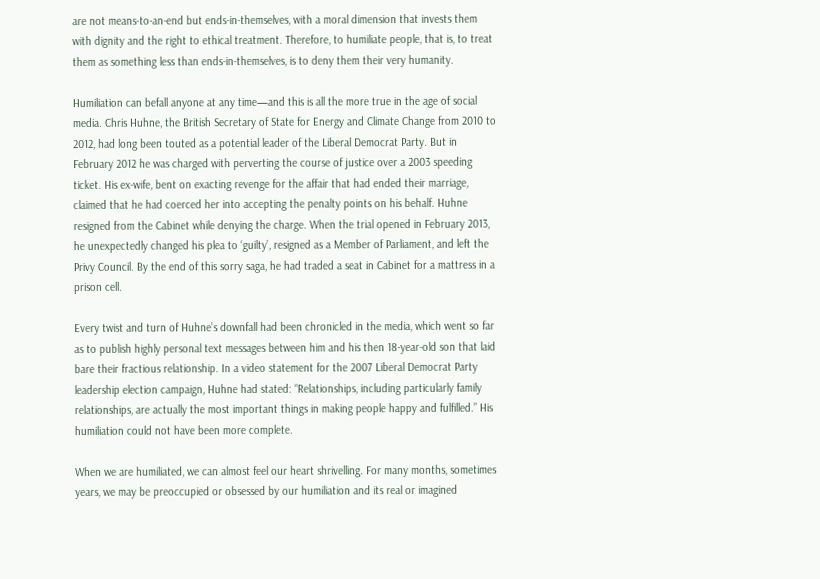are not means-to-an-end but ends-in-themselves, with a moral dimension that invests them with dignity and the right to ethical treatment. Therefore, to humiliate people, that is, to treat them as something less than ends-in-themselves, is to deny them their very humanity.

Humiliation can befall anyone at any time—and this is all the more true in the age of social media. Chris Huhne, the British Secretary of State for Energy and Climate Change from 2010 to 2012, had long been touted as a potential leader of the Liberal Democrat Party. But in February 2012 he was charged with perverting the course of justice over a 2003 speeding ticket. His ex-wife, bent on exacting revenge for the affair that had ended their marriage, claimed that he had coerced her into accepting the penalty points on his behalf. Huhne resigned from the Cabinet while denying the charge. When the trial opened in February 2013, he unexpectedly changed his plea to ‘guilty’, resigned as a Member of Parliament, and left the Privy Council. By the end of this sorry saga, he had traded a seat in Cabinet for a mattress in a prison cell.

Every twist and turn of Huhne’s downfall had been chronicled in the media, which went so far as to publish highly personal text messages between him and his then 18-year-old son that laid bare their fractious relationship. In a video statement for the 2007 Liberal Democrat Party leadership election campaign, Huhne had stated: “Relationships, including particularly family relationships, are actually the most important things in making people happy and fulfilled.” His humiliation could not have been more complete.

When we are humiliated, we can almost feel our heart shrivelling. For many months, sometimes years, we may be preoccupied or obsessed by our humiliation and its real or imagined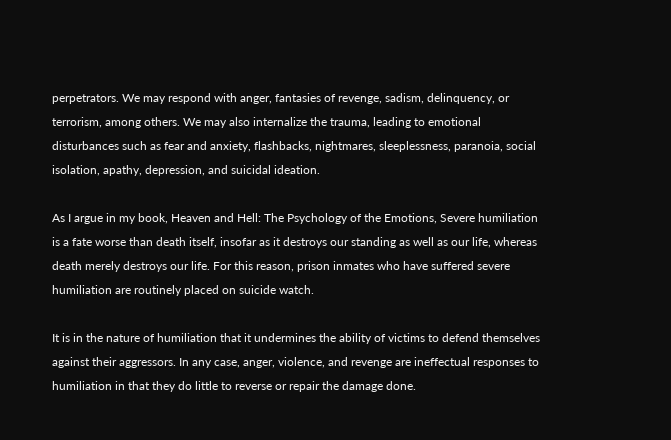perpetrators. We may respond with anger, fantasies of revenge, sadism, delinquency, or terrorism, among others. We may also internalize the trauma, leading to emotional disturbances such as fear and anxiety, flashbacks, nightmares, sleeplessness, paranoia, social isolation, apathy, depression, and suicidal ideation.

As I argue in my book, Heaven and Hell: The Psychology of the Emotions, Severe humiliation is a fate worse than death itself, insofar as it destroys our standing as well as our life, whereas death merely destroys our life. For this reason, prison inmates who have suffered severe humiliation are routinely placed on suicide watch.

It is in the nature of humiliation that it undermines the ability of victims to defend themselves against their aggressors. In any case, anger, violence, and revenge are ineffectual responses to humiliation in that they do little to reverse or repair the damage done.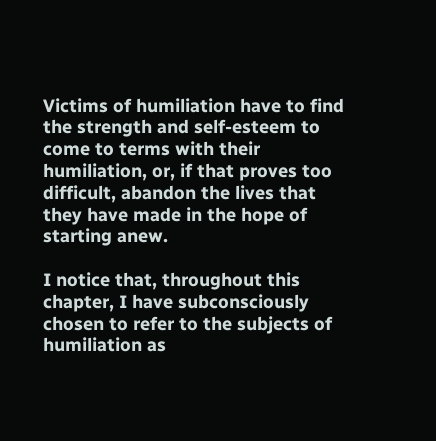Victims of humiliation have to find the strength and self-esteem to come to terms with their humiliation, or, if that proves too difficult, abandon the lives that they have made in the hope of starting anew.

I notice that, throughout this chapter, I have subconsciously chosen to refer to the subjects of humiliation as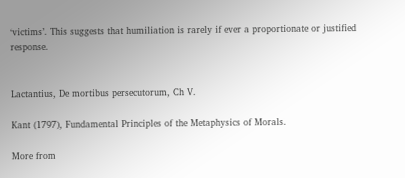‘victims’. This suggests that humiliation is rarely if ever a proportionate or justified response.


Lactantius, De mortibus persecutorum, Ch V.

Kant (1797), Fundamental Principles of the Metaphysics of Morals.

More from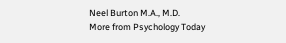Neel Burton M.A., M.D.
More from Psychology Today